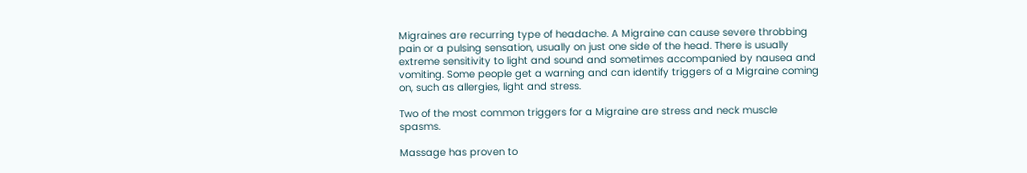Migraines are recurring type of headache. A Migraine can cause severe throbbing pain or a pulsing sensation, usually on just one side of the head. There is usually extreme sensitivity to light and sound and sometimes accompanied by nausea and vomiting. Some people get a warning and can identify triggers of a Migraine coming on, such as allergies, light and stress.

Two of the most common triggers for a Migraine are stress and neck muscle spasms.

Massage has proven to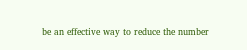be an effective way to reduce the number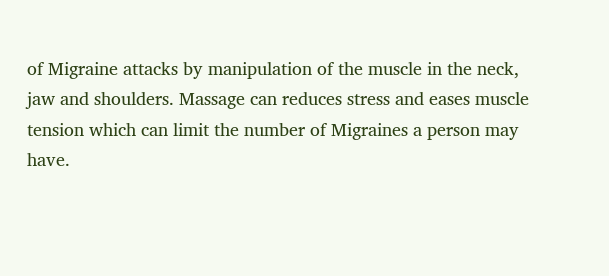of Migraine attacks by manipulation of the muscle in the neck, jaw and shoulders. Massage can reduces stress and eases muscle tension which can limit the number of Migraines a person may have.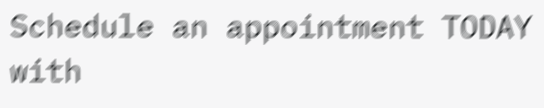Schedule an appointment TODAY with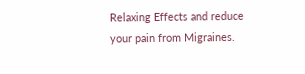Relaxing Effects and reduce your pain from Migraines.